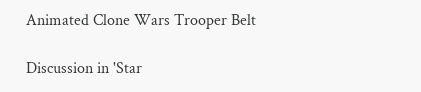Animated Clone Wars Trooper Belt

Discussion in 'Star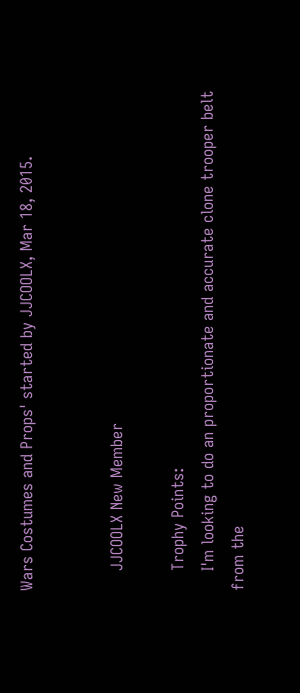Wars Costumes and Props' started by JJCOOLX, Mar 18, 2015.


    JJCOOLX New Member

    Trophy Points:
    I'm looking to do an proportionate and accurate clone trooper belt from the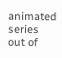animated series out of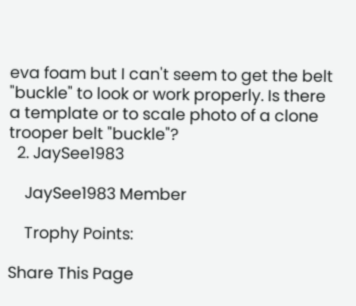eva foam but I can't seem to get the belt "buckle" to look or work properly. Is there a template or to scale photo of a clone trooper belt "buckle"?
  2. JaySee1983

    JaySee1983 Member

    Trophy Points:

Share This Page